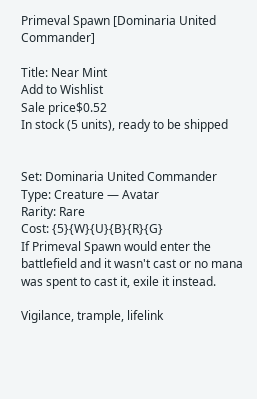Primeval Spawn [Dominaria United Commander]

Title: Near Mint
Add to Wishlist
Sale price$0.52
In stock (5 units), ready to be shipped


Set: Dominaria United Commander
Type: Creature — Avatar
Rarity: Rare
Cost: {5}{W}{U}{B}{R}{G}
If Primeval Spawn would enter the battlefield and it wasn't cast or no mana was spent to cast it, exile it instead.

Vigilance, trample, lifelink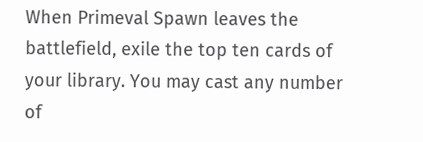When Primeval Spawn leaves the battlefield, exile the top ten cards of your library. You may cast any number of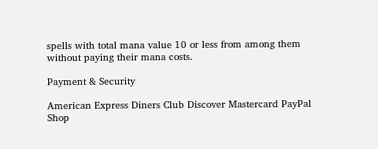spells with total mana value 10 or less from among them without paying their mana costs.

Payment & Security

American Express Diners Club Discover Mastercard PayPal Shop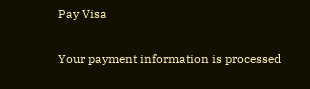Pay Visa

Your payment information is processed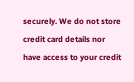securely. We do not store credit card details nor have access to your credit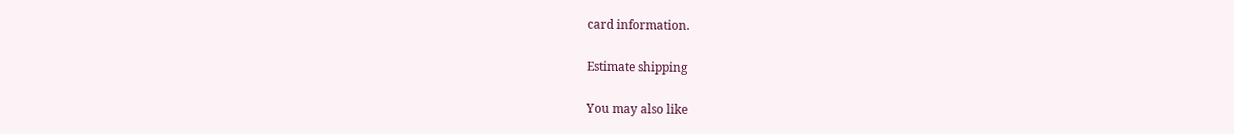card information.

Estimate shipping

You may also like